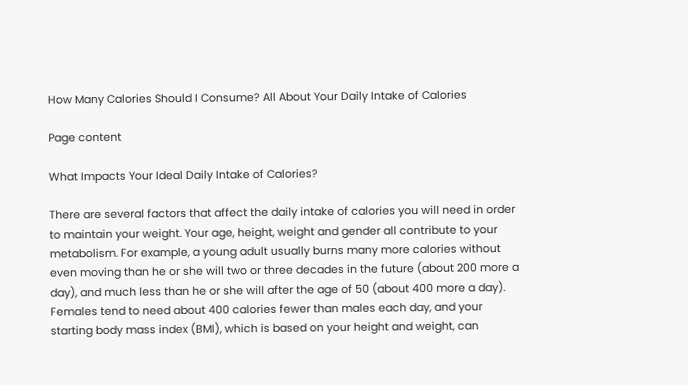How Many Calories Should I Consume? All About Your Daily Intake of Calories

Page content

What Impacts Your Ideal Daily Intake of Calories?

There are several factors that affect the daily intake of calories you will need in order to maintain your weight. Your age, height, weight and gender all contribute to your metabolism. For example, a young adult usually burns many more calories without even moving than he or she will two or three decades in the future (about 200 more a day), and much less than he or she will after the age of 50 (about 400 more a day). Females tend to need about 400 calories fewer than males each day, and your starting body mass index (BMI), which is based on your height and weight, can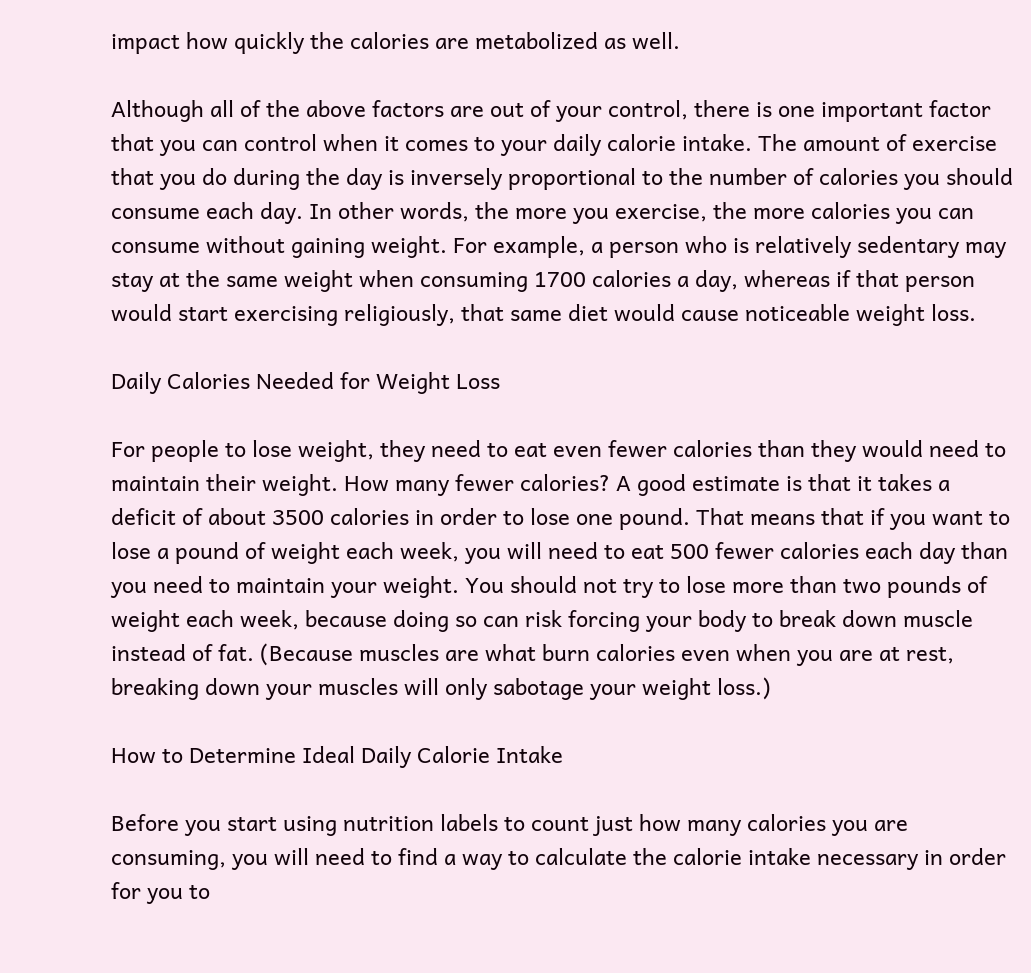impact how quickly the calories are metabolized as well.

Although all of the above factors are out of your control, there is one important factor that you can control when it comes to your daily calorie intake. The amount of exercise that you do during the day is inversely proportional to the number of calories you should consume each day. In other words, the more you exercise, the more calories you can consume without gaining weight. For example, a person who is relatively sedentary may stay at the same weight when consuming 1700 calories a day, whereas if that person would start exercising religiously, that same diet would cause noticeable weight loss.

Daily Calories Needed for Weight Loss

For people to lose weight, they need to eat even fewer calories than they would need to maintain their weight. How many fewer calories? A good estimate is that it takes a deficit of about 3500 calories in order to lose one pound. That means that if you want to lose a pound of weight each week, you will need to eat 500 fewer calories each day than you need to maintain your weight. You should not try to lose more than two pounds of weight each week, because doing so can risk forcing your body to break down muscle instead of fat. (Because muscles are what burn calories even when you are at rest, breaking down your muscles will only sabotage your weight loss.)

How to Determine Ideal Daily Calorie Intake

Before you start using nutrition labels to count just how many calories you are consuming, you will need to find a way to calculate the calorie intake necessary in order for you to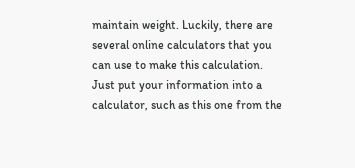maintain weight. Luckily, there are several online calculators that you can use to make this calculation. Just put your information into a calculator, such as this one from the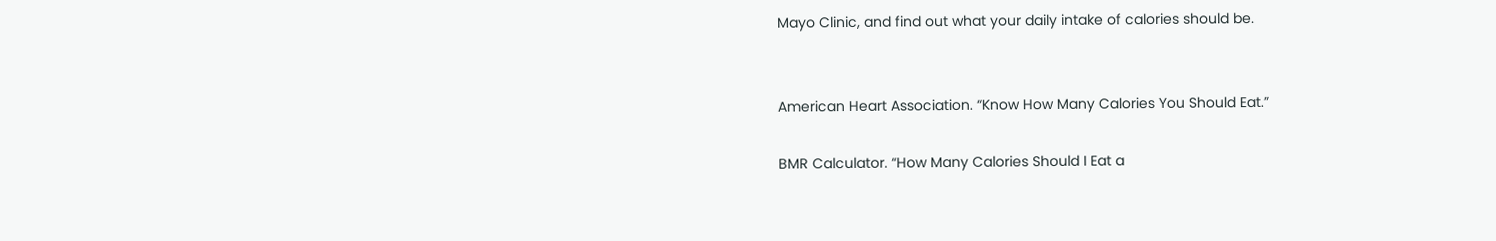Mayo Clinic, and find out what your daily intake of calories should be.


American Heart Association. “Know How Many Calories You Should Eat.”

BMR Calculator. “How Many Calories Should I Eat a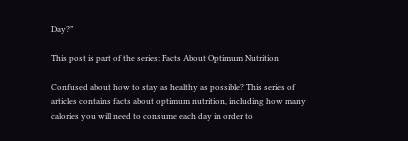Day?”

This post is part of the series: Facts About Optimum Nutrition

Confused about how to stay as healthy as possible? This series of articles contains facts about optimum nutrition, including how many calories you will need to consume each day in order to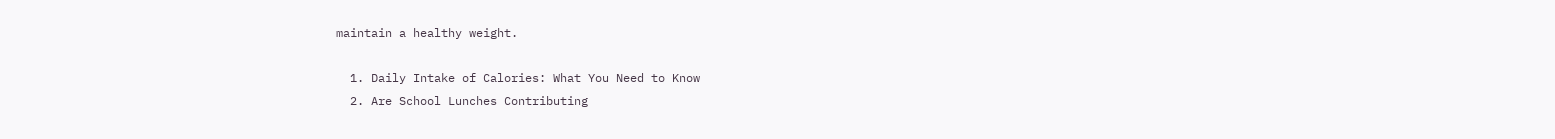maintain a healthy weight.

  1. Daily Intake of Calories: What You Need to Know
  2. Are School Lunches Contributing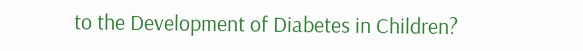to the Development of Diabetes in Children?